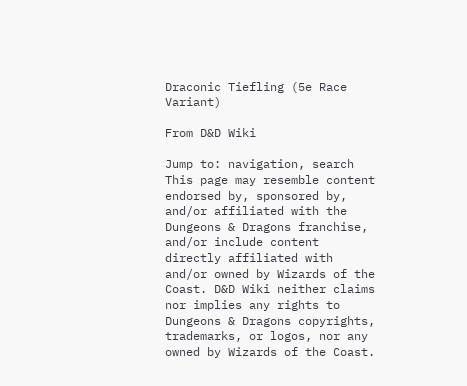Draconic Tiefling (5e Race Variant)

From D&D Wiki

Jump to: navigation, search
This page may resemble content endorsed by, sponsored by, and/or affiliated with the Dungeons & Dragons franchise, and/or include content directly affiliated with and/or owned by Wizards of the Coast. D&D Wiki neither claims nor implies any rights to Dungeons & Dragons copyrights, trademarks, or logos, nor any owned by Wizards of the Coast.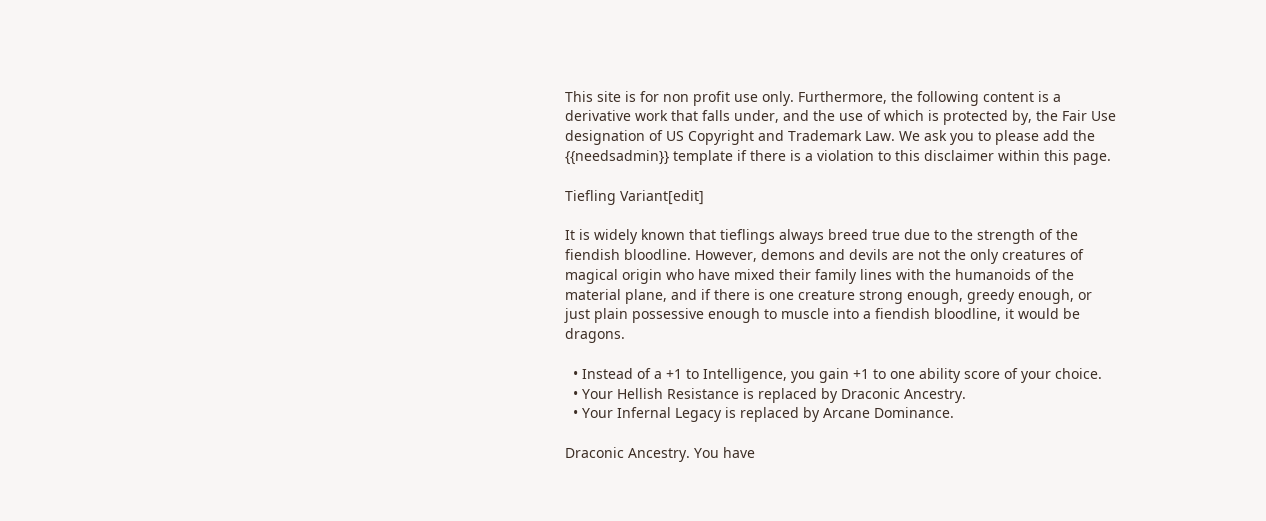This site is for non profit use only. Furthermore, the following content is a derivative work that falls under, and the use of which is protected by, the Fair Use designation of US Copyright and Trademark Law. We ask you to please add the {{needsadmin}} template if there is a violation to this disclaimer within this page.

Tiefling Variant[edit]

It is widely known that tieflings always breed true due to the strength of the fiendish bloodline. However, demons and devils are not the only creatures of magical origin who have mixed their family lines with the humanoids of the material plane, and if there is one creature strong enough, greedy enough, or just plain possessive enough to muscle into a fiendish bloodline, it would be dragons.

  • Instead of a +1 to Intelligence, you gain +1 to one ability score of your choice.
  • Your Hellish Resistance is replaced by Draconic Ancestry.
  • Your Infernal Legacy is replaced by Arcane Dominance.

Draconic Ancestry. You have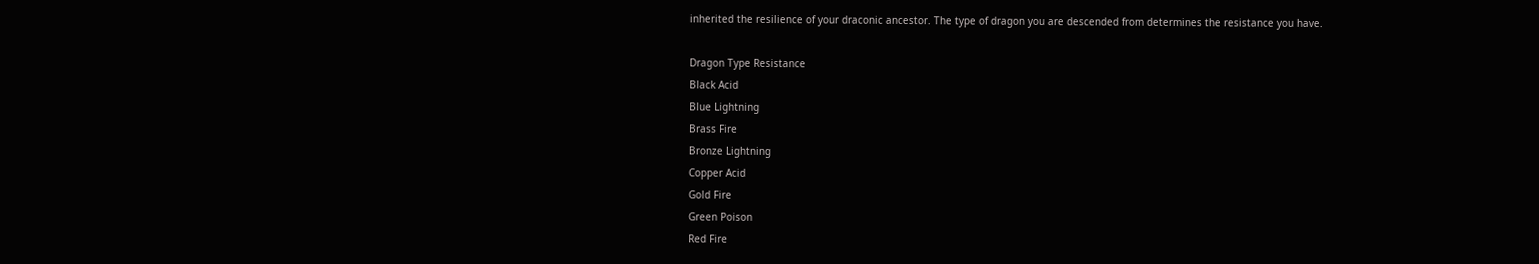inherited the resilience of your draconic ancestor. The type of dragon you are descended from determines the resistance you have.

Dragon Type Resistance
Black Acid
Blue Lightning
Brass Fire
Bronze Lightning
Copper Acid
Gold Fire
Green Poison
Red Fire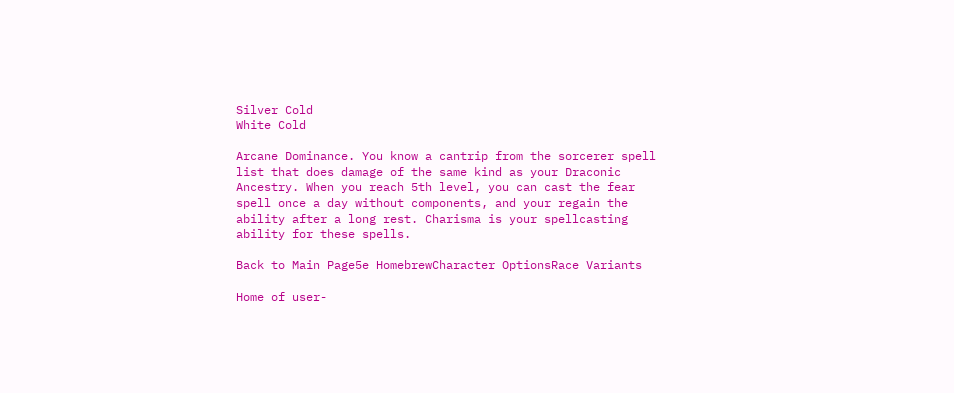Silver Cold
White Cold

Arcane Dominance. You know a cantrip from the sorcerer spell list that does damage of the same kind as your Draconic Ancestry. When you reach 5th level, you can cast the fear spell once a day without components, and your regain the ability after a long rest. Charisma is your spellcasting ability for these spells.

Back to Main Page5e HomebrewCharacter OptionsRace Variants

Home of user-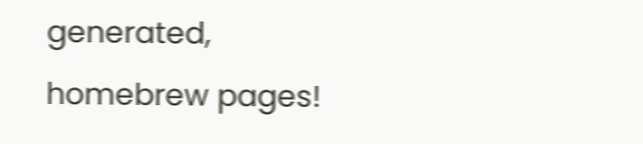generated,
homebrew pages!